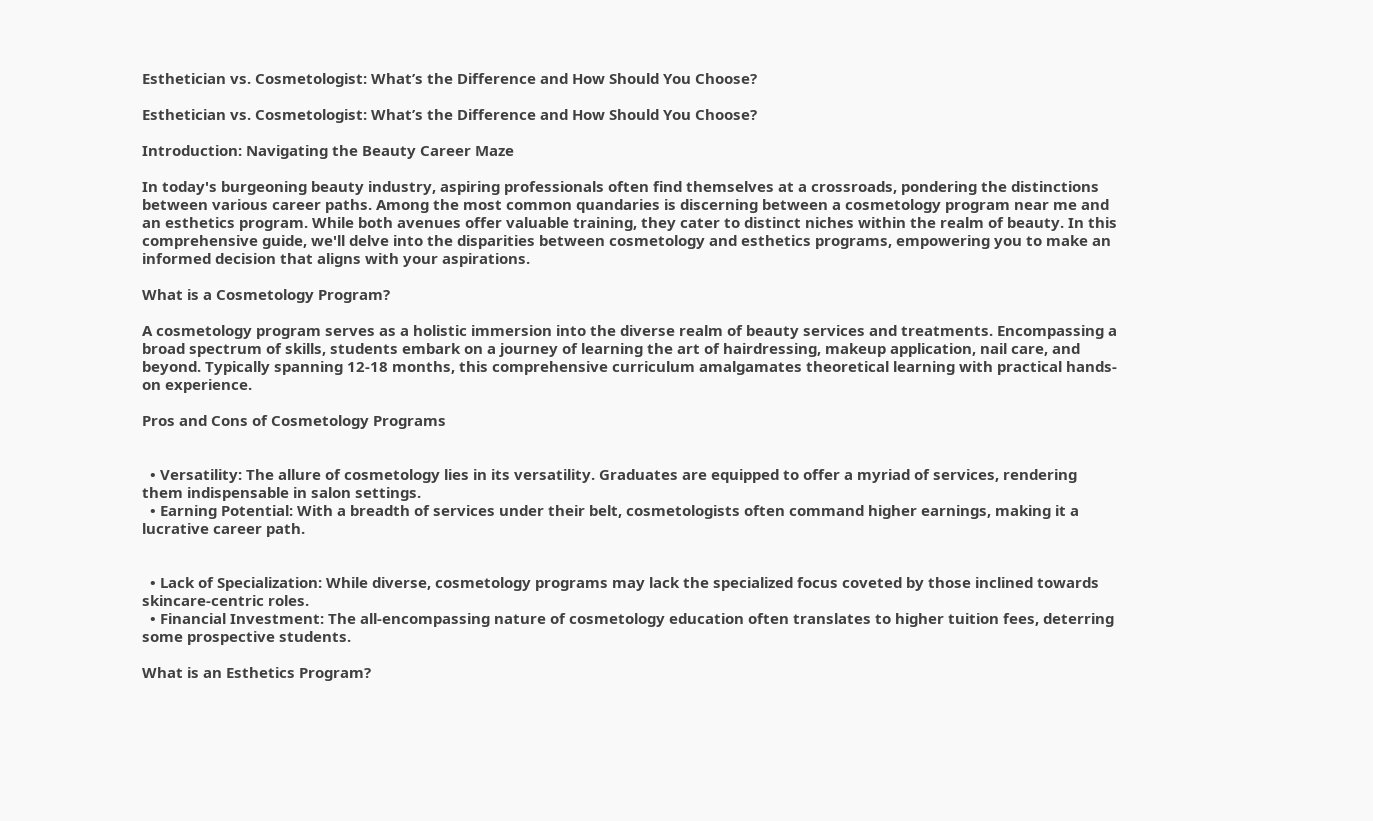Esthetician vs. Cosmetologist: What’s the Difference and How Should You Choose?

Esthetician vs. Cosmetologist: What’s the Difference and How Should You Choose?

Introduction: Navigating the Beauty Career Maze

In today's burgeoning beauty industry, aspiring professionals often find themselves at a crossroads, pondering the distinctions between various career paths. Among the most common quandaries is discerning between a cosmetology program near me and an esthetics program. While both avenues offer valuable training, they cater to distinct niches within the realm of beauty. In this comprehensive guide, we'll delve into the disparities between cosmetology and esthetics programs, empowering you to make an informed decision that aligns with your aspirations.

What is a Cosmetology Program?

A cosmetology program serves as a holistic immersion into the diverse realm of beauty services and treatments. Encompassing a broad spectrum of skills, students embark on a journey of learning the art of hairdressing, makeup application, nail care, and beyond. Typically spanning 12-18 months, this comprehensive curriculum amalgamates theoretical learning with practical hands-on experience.

Pros and Cons of Cosmetology Programs


  • Versatility: The allure of cosmetology lies in its versatility. Graduates are equipped to offer a myriad of services, rendering them indispensable in salon settings.
  • Earning Potential: With a breadth of services under their belt, cosmetologists often command higher earnings, making it a lucrative career path.


  • Lack of Specialization: While diverse, cosmetology programs may lack the specialized focus coveted by those inclined towards skincare-centric roles.
  • Financial Investment: The all-encompassing nature of cosmetology education often translates to higher tuition fees, deterring some prospective students.

What is an Esthetics Program?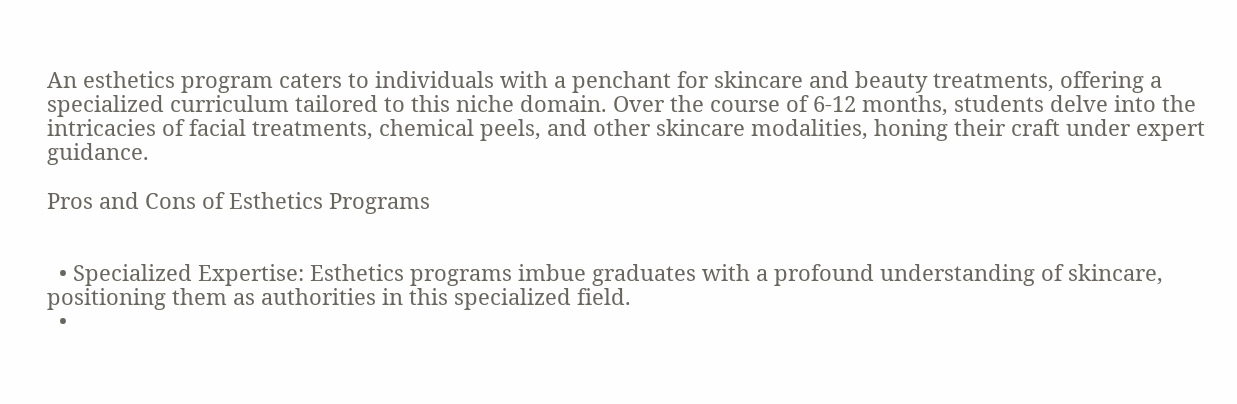An esthetics program caters to individuals with a penchant for skincare and beauty treatments, offering a specialized curriculum tailored to this niche domain. Over the course of 6-12 months, students delve into the intricacies of facial treatments, chemical peels, and other skincare modalities, honing their craft under expert guidance.

Pros and Cons of Esthetics Programs


  • Specialized Expertise: Esthetics programs imbue graduates with a profound understanding of skincare, positioning them as authorities in this specialized field.
  •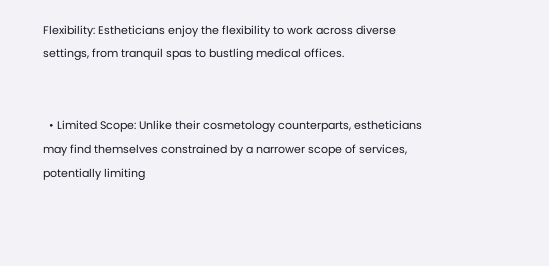Flexibility: Estheticians enjoy the flexibility to work across diverse settings, from tranquil spas to bustling medical offices.


  • Limited Scope: Unlike their cosmetology counterparts, estheticians may find themselves constrained by a narrower scope of services, potentially limiting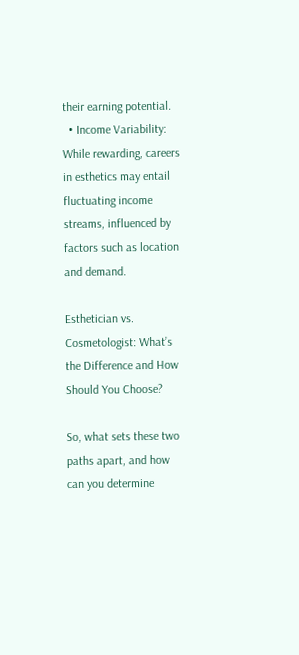their earning potential.
  • Income Variability: While rewarding, careers in esthetics may entail fluctuating income streams, influenced by factors such as location and demand.

Esthetician vs. Cosmetologist: What’s the Difference and How Should You Choose?

So, what sets these two paths apart, and how can you determine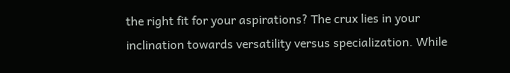the right fit for your aspirations? The crux lies in your inclination towards versatility versus specialization. While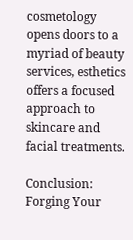cosmetology opens doors to a myriad of beauty services, esthetics offers a focused approach to skincare and facial treatments.

Conclusion: Forging Your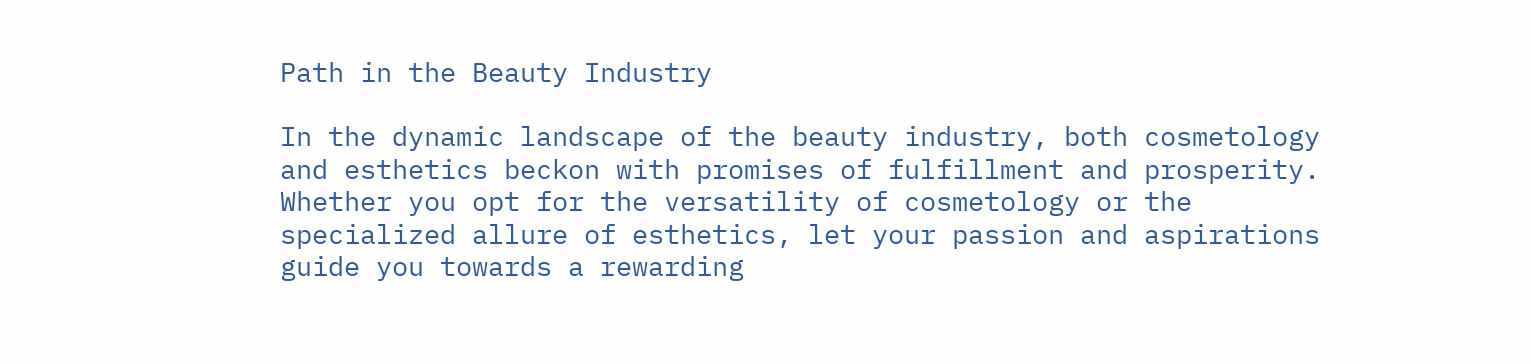Path in the Beauty Industry

In the dynamic landscape of the beauty industry, both cosmetology and esthetics beckon with promises of fulfillment and prosperity. Whether you opt for the versatility of cosmetology or the specialized allure of esthetics, let your passion and aspirations guide you towards a rewarding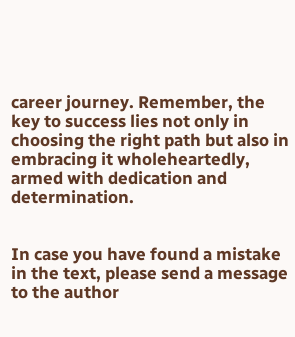career journey. Remember, the key to success lies not only in choosing the right path but also in embracing it wholeheartedly, armed with dedication and determination.


In case you have found a mistake in the text, please send a message to the author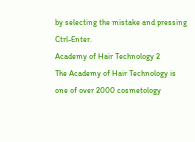by selecting the mistake and pressing Ctrl-Enter.
Academy of Hair Technology 2
The Academy of Hair Technology is one of over 2000 cosmetology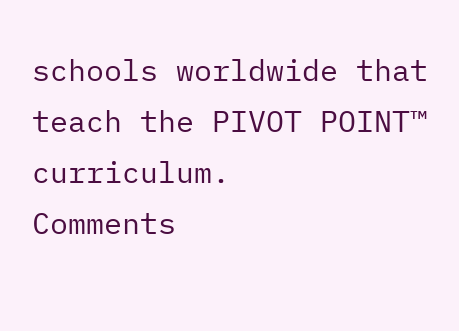schools worldwide that teach the PIVOT POINT™ curriculum.
Comments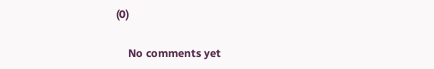(0)

    No comments yet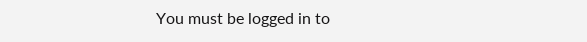You must be logged in to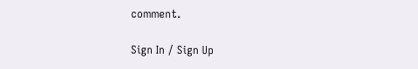comment.

Sign In / Sign Up